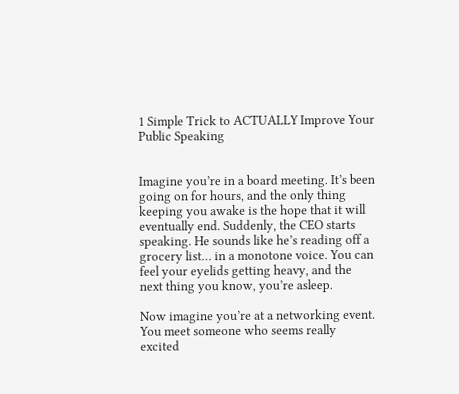1 Simple Trick to ACTUALLY Improve Your Public Speaking


Imagine you’re in a board meeting. It’s been going on for hours, and the only thing keeping you awake is the hope that it will eventually end. Suddenly, the CEO starts speaking. He sounds like he’s reading off a grocery list… in a monotone voice. You can feel your eyelids getting heavy, and the next thing you know, you’re asleep.

Now imagine you’re at a networking event. You meet someone who seems really excited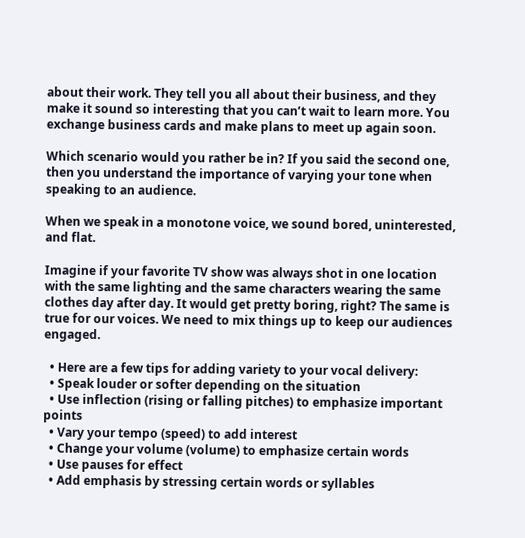about their work. They tell you all about their business, and they make it sound so interesting that you can’t wait to learn more. You exchange business cards and make plans to meet up again soon.

Which scenario would you rather be in? If you said the second one, then you understand the importance of varying your tone when speaking to an audience.

When we speak in a monotone voice, we sound bored, uninterested, and flat.

Imagine if your favorite TV show was always shot in one location with the same lighting and the same characters wearing the same clothes day after day. It would get pretty boring, right? The same is true for our voices. We need to mix things up to keep our audiences engaged.

  • Here are a few tips for adding variety to your vocal delivery:
  • Speak louder or softer depending on the situation
  • Use inflection (rising or falling pitches) to emphasize important points
  • Vary your tempo (speed) to add interest
  • Change your volume (volume) to emphasize certain words
  • Use pauses for effect
  • Add emphasis by stressing certain words or syllables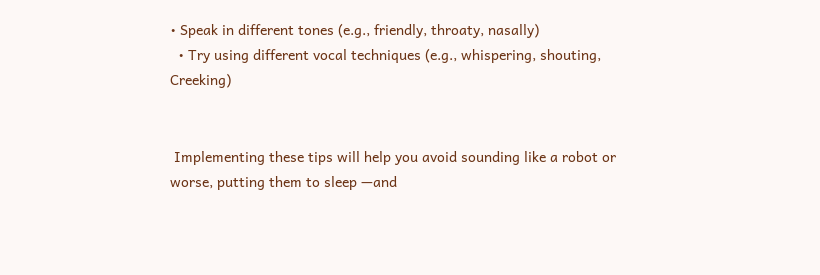• Speak in different tones (e.g., friendly, throaty, nasally)
  • Try using different vocal techniques (e.g., whispering, shouting, Creeking)


 Implementing these tips will help you avoid sounding like a robot or worse, putting them to sleep —and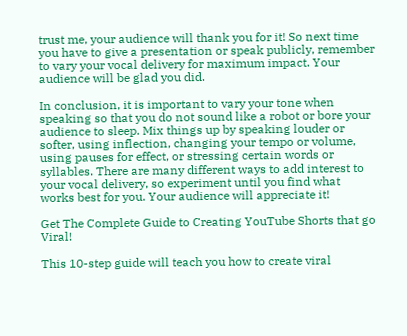trust me, your audience will thank you for it! So next time you have to give a presentation or speak publicly, remember to vary your vocal delivery for maximum impact. Your audience will be glad you did.

In conclusion, it is important to vary your tone when speaking so that you do not sound like a robot or bore your audience to sleep. Mix things up by speaking louder or softer, using inflection, changing your tempo or volume, using pauses for effect, or stressing certain words or syllables. There are many different ways to add interest to your vocal delivery, so experiment until you find what works best for you. Your audience will appreciate it!

Get The Complete Guide to Creating YouTube Shorts that go Viral!

This 10-step guide will teach you how to create viral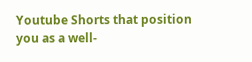Youtube Shorts that position you as a well-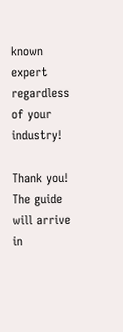known expert regardless of your industry!

Thank you! The guide will arrive in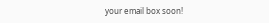your email box soon!